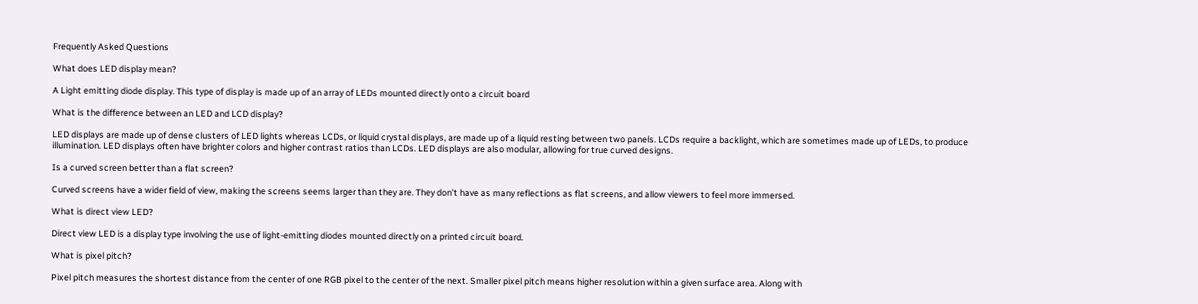Frequently Asked Questions

What does LED display mean?

A Light emitting diode display. This type of display is made up of an array of LEDs mounted directly onto a circuit board

What is the difference between an LED and LCD display?

LED displays are made up of dense clusters of LED lights whereas LCDs, or liquid crystal displays, are made up of a liquid resting between two panels. LCDs require a backlight, which are sometimes made up of LEDs, to produce illumination. LED displays often have brighter colors and higher contrast ratios than LCDs. LED displays are also modular, allowing for true curved designs.

Is a curved screen better than a flat screen?

Curved screens have a wider field of view, making the screens seems larger than they are. They don’t have as many reflections as flat screens, and allow viewers to feel more immersed.

What is direct view LED?

Direct view LED is a display type involving the use of light-emitting diodes mounted directly on a printed circuit board.

What is pixel pitch?

Pixel pitch measures the shortest distance from the center of one RGB pixel to the center of the next. Smaller pixel pitch means higher resolution within a given surface area. Along with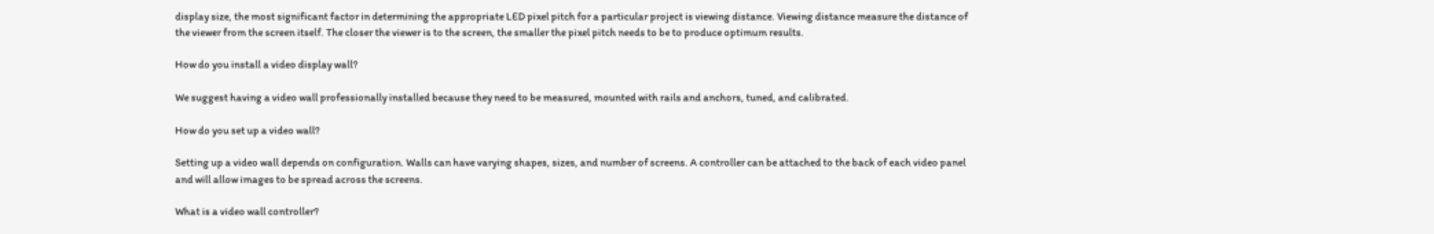display size, the most significant factor in determining the appropriate LED pixel pitch for a particular project is viewing distance. Viewing distance measure the distance of the viewer from the screen itself. The closer the viewer is to the screen, the smaller the pixel pitch needs to be to produce optimum results.

How do you install a video display wall?

We suggest having a video wall professionally installed because they need to be measured, mounted with rails and anchors, tuned, and calibrated.

How do you set up a video wall?

Setting up a video wall depends on configuration. Walls can have varying shapes, sizes, and number of screens. A controller can be attached to the back of each video panel and will allow images to be spread across the screens.

What is a video wall controller?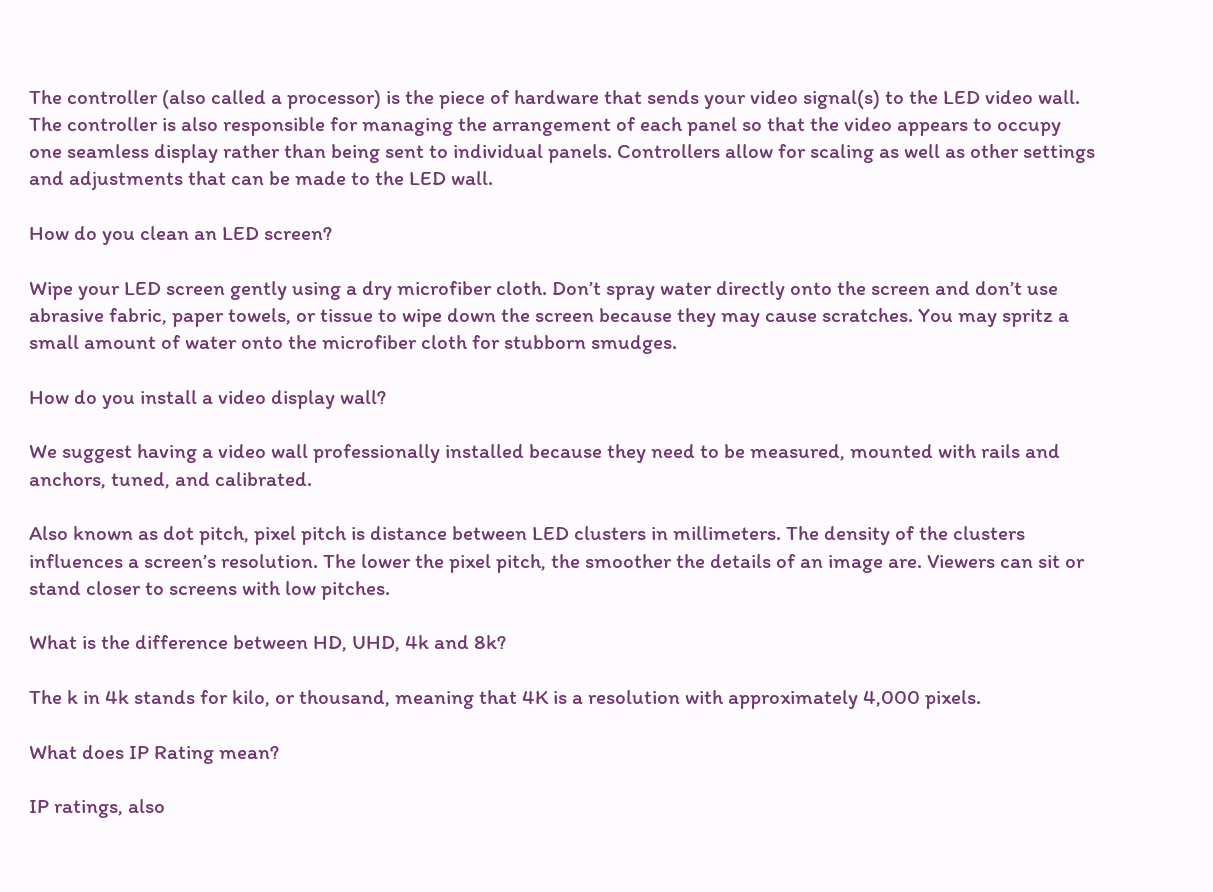The controller (also called a processor) is the piece of hardware that sends your video signal(s) to the LED video wall. The controller is also responsible for managing the arrangement of each panel so that the video appears to occupy one seamless display rather than being sent to individual panels. Controllers allow for scaling as well as other settings and adjustments that can be made to the LED wall.

How do you clean an LED screen?

Wipe your LED screen gently using a dry microfiber cloth. Don’t spray water directly onto the screen and don’t use abrasive fabric, paper towels, or tissue to wipe down the screen because they may cause scratches. You may spritz a small amount of water onto the microfiber cloth for stubborn smudges.

How do you install a video display wall?

We suggest having a video wall professionally installed because they need to be measured, mounted with rails and anchors, tuned, and calibrated.

Also known as dot pitch, pixel pitch is distance between LED clusters in millimeters. The density of the clusters influences a screen’s resolution. The lower the pixel pitch, the smoother the details of an image are. Viewers can sit or stand closer to screens with low pitches.

What is the difference between HD, UHD, 4k and 8k?

The k in 4k stands for kilo, or thousand, meaning that 4K is a resolution with approximately 4,000 pixels.

What does IP Rating mean?

IP ratings, also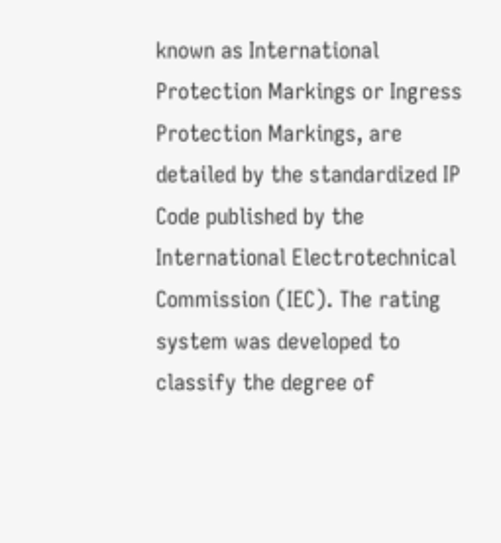known as International Protection Markings or Ingress Protection Markings, are detailed by the standardized IP Code published by the International Electrotechnical Commission (IEC). The rating system was developed to classify the degree of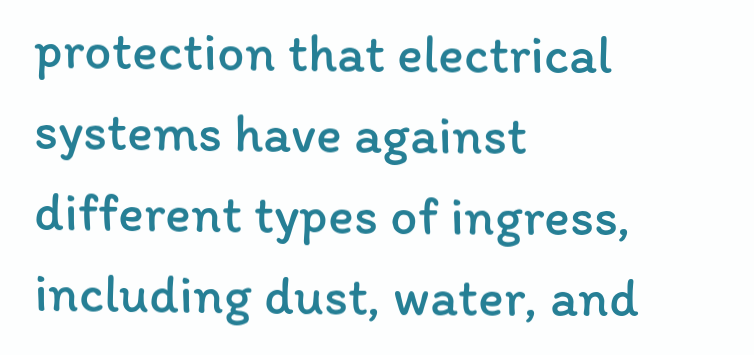protection that electrical systems have against different types of ingress, including dust, water, and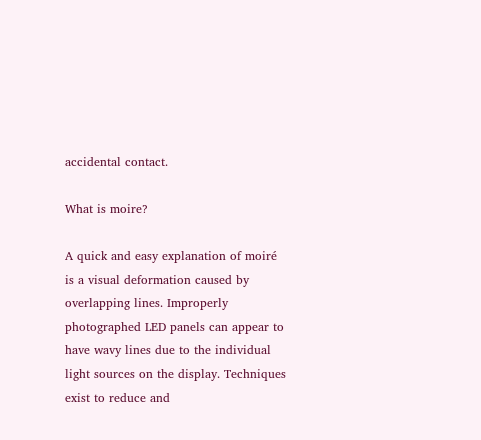accidental contact.

What is moire?

A quick and easy explanation of moiré is a visual deformation caused by overlapping lines. Improperly photographed LED panels can appear to have wavy lines due to the individual light sources on the display. Techniques exist to reduce and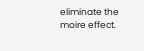eliminate the moire effect.